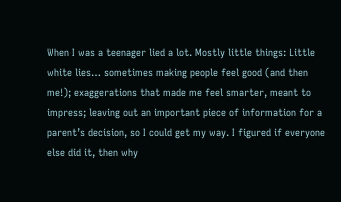When I was a teenager lied a lot. Mostly little things: Little white lies… sometimes making people feel good (and then me!); exaggerations that made me feel smarter, meant to impress; leaving out an important piece of information for a parent’s decision, so I could get my way. I figured if everyone else did it, then why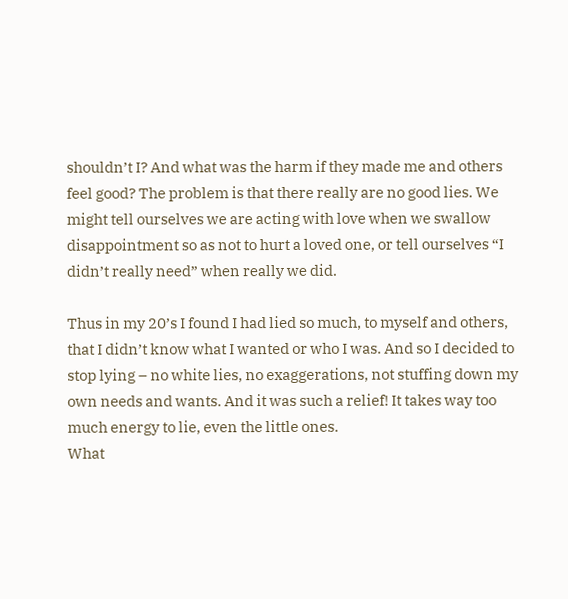shouldn’t I? And what was the harm if they made me and others feel good? The problem is that there really are no good lies. We might tell ourselves we are acting with love when we swallow disappointment so as not to hurt a loved one, or tell ourselves “I didn’t really need” when really we did.

Thus in my 20’s I found I had lied so much, to myself and others, that I didn’t know what I wanted or who I was. And so I decided to stop lying – no white lies, no exaggerations, not stuffing down my own needs and wants. And it was such a relief! It takes way too much energy to lie, even the little ones.
What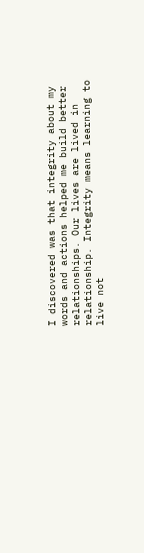I discovered was that integrity about my words and actions helped me build better relationships. Our lives are lived in relationship. Integrity means learning to live not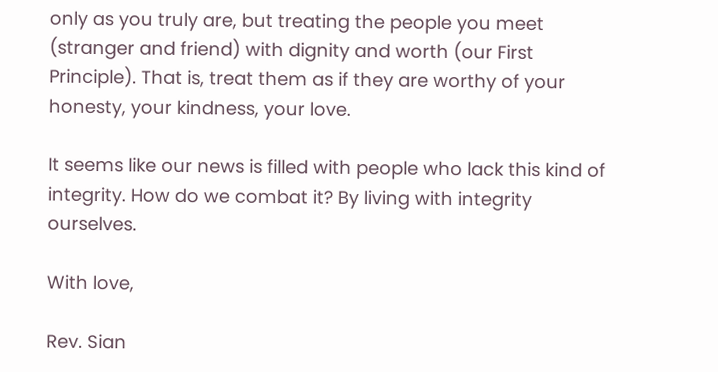only as you truly are, but treating the people you meet (stranger and friend) with dignity and worth (our First Principle). That is, treat them as if they are worthy of your honesty, your kindness, your love.

It seems like our news is filled with people who lack this kind of integrity. How do we combat it? By living with integrity ourselves.

With love,

Rev. Sian